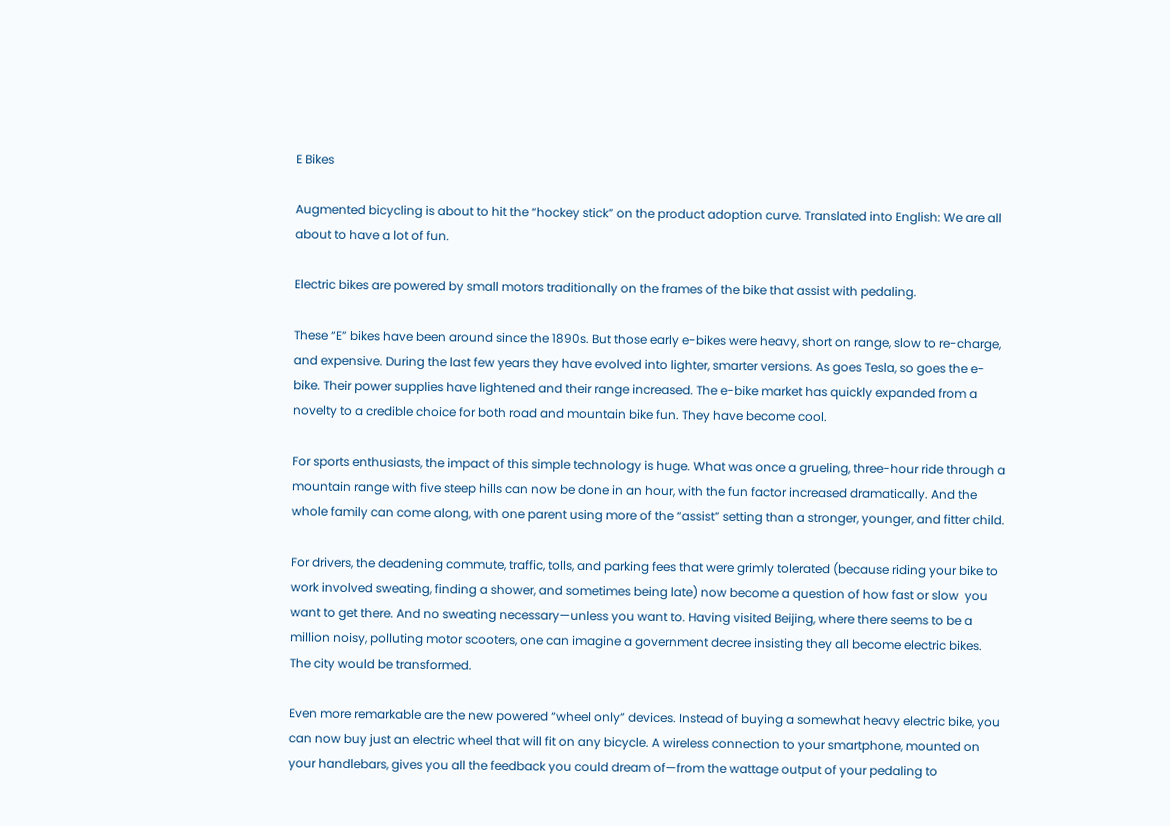E Bikes

Augmented bicycling is about to hit the “hockey stick” on the product adoption curve. Translated into English: We are all about to have a lot of fun.

Electric bikes are powered by small motors traditionally on the frames of the bike that assist with pedaling.

These “E” bikes have been around since the 1890s. But those early e-bikes were heavy, short on range, slow to re-charge, and expensive. During the last few years they have evolved into lighter, smarter versions. As goes Tesla, so goes the e-bike. Their power supplies have lightened and their range increased. The e-bike market has quickly expanded from a novelty to a credible choice for both road and mountain bike fun. They have become cool.

For sports enthusiasts, the impact of this simple technology is huge. What was once a grueling, three-hour ride through a mountain range with five steep hills can now be done in an hour, with the fun factor increased dramatically. And the whole family can come along, with one parent using more of the “assist” setting than a stronger, younger, and fitter child.

For drivers, the deadening commute, traffic, tolls, and parking fees that were grimly tolerated (because riding your bike to work involved sweating, finding a shower, and sometimes being late) now become a question of how fast or slow  you want to get there. And no sweating necessary—unless you want to. Having visited Beijing, where there seems to be a million noisy, polluting motor scooters, one can imagine a government decree insisting they all become electric bikes. The city would be transformed.

Even more remarkable are the new powered “wheel only” devices. Instead of buying a somewhat heavy electric bike, you can now buy just an electric wheel that will fit on any bicycle. A wireless connection to your smartphone, mounted on your handlebars, gives you all the feedback you could dream of—from the wattage output of your pedaling to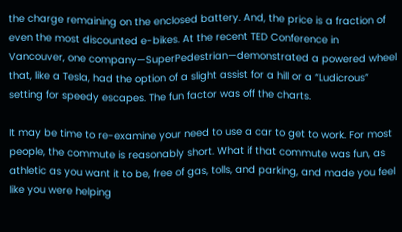the charge remaining on the enclosed battery. And, the price is a fraction of even the most discounted e-bikes. At the recent TED Conference in Vancouver, one company—SuperPedestrian—demonstrated a powered wheel that, like a Tesla, had the option of a slight assist for a hill or a “Ludicrous” setting for speedy escapes. The fun factor was off the charts.

It may be time to re-examine your need to use a car to get to work. For most people, the commute is reasonably short. What if that commute was fun, as athletic as you want it to be, free of gas, tolls, and parking, and made you feel like you were helping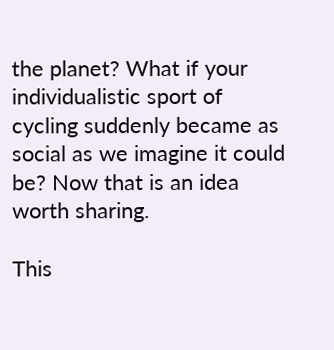the planet? What if your individualistic sport of cycling suddenly became as social as we imagine it could be? Now that is an idea worth sharing.

This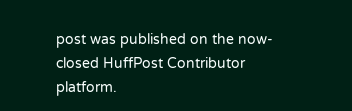post was published on the now-closed HuffPost Contributor platform.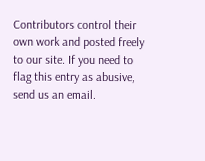Contributors control their own work and posted freely to our site. If you need to flag this entry as abusive, send us an email.